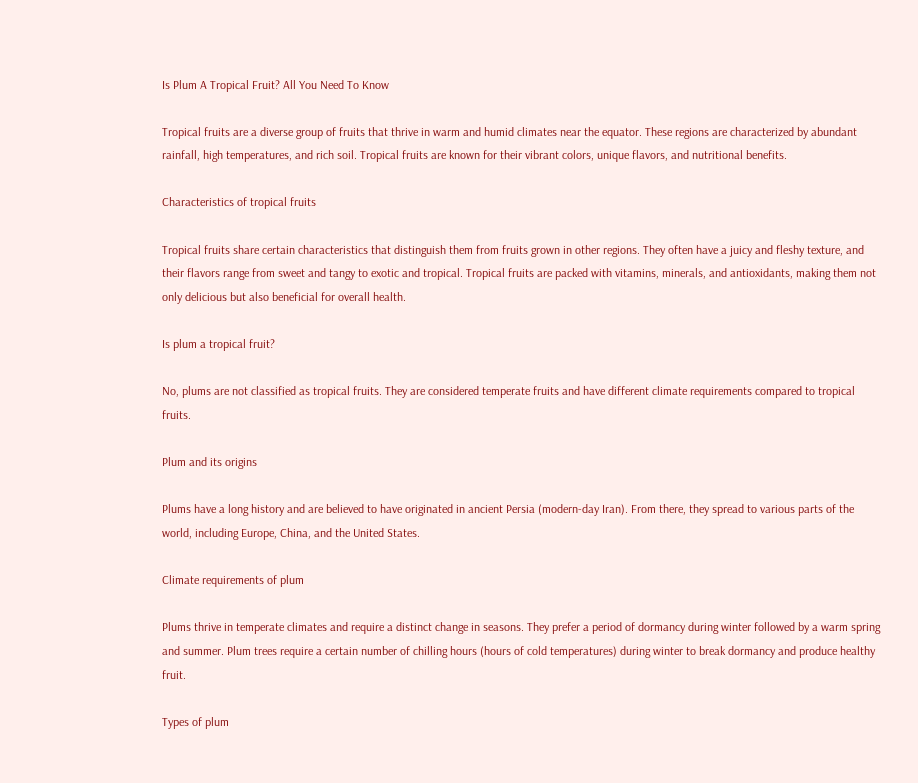Is Plum A Tropical Fruit? All You Need To Know

Tropical fruits are a diverse group of fruits that thrive in warm and humid climates near the equator. These regions are characterized by abundant rainfall, high temperatures, and rich soil. Tropical fruits are known for their vibrant colors, unique flavors, and nutritional benefits.

Characteristics of tropical fruits

Tropical fruits share certain characteristics that distinguish them from fruits grown in other regions. They often have a juicy and fleshy texture, and their flavors range from sweet and tangy to exotic and tropical. Tropical fruits are packed with vitamins, minerals, and antioxidants, making them not only delicious but also beneficial for overall health.

Is plum a tropical fruit?

No, plums are not classified as tropical fruits. They are considered temperate fruits and have different climate requirements compared to tropical fruits.

Plum and its origins

Plums have a long history and are believed to have originated in ancient Persia (modern-day Iran). From there, they spread to various parts of the world, including Europe, China, and the United States.

Climate requirements of plum

Plums thrive in temperate climates and require a distinct change in seasons. They prefer a period of dormancy during winter followed by a warm spring and summer. Plum trees require a certain number of chilling hours (hours of cold temperatures) during winter to break dormancy and produce healthy fruit.

Types of plum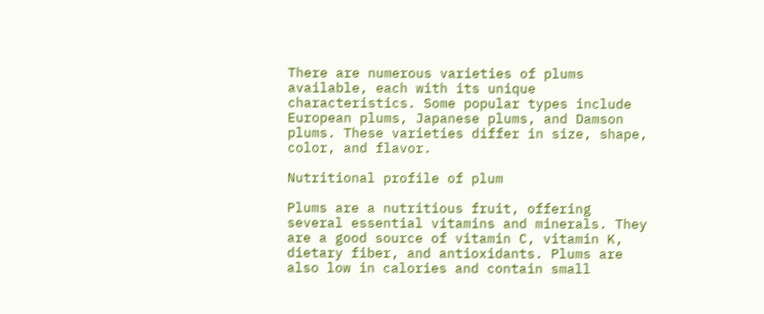There are numerous varieties of plums available, each with its unique characteristics. Some popular types include European plums, Japanese plums, and Damson plums. These varieties differ in size, shape, color, and flavor.

Nutritional profile of plum

Plums are a nutritious fruit, offering several essential vitamins and minerals. They are a good source of vitamin C, vitamin K, dietary fiber, and antioxidants. Plums are also low in calories and contain small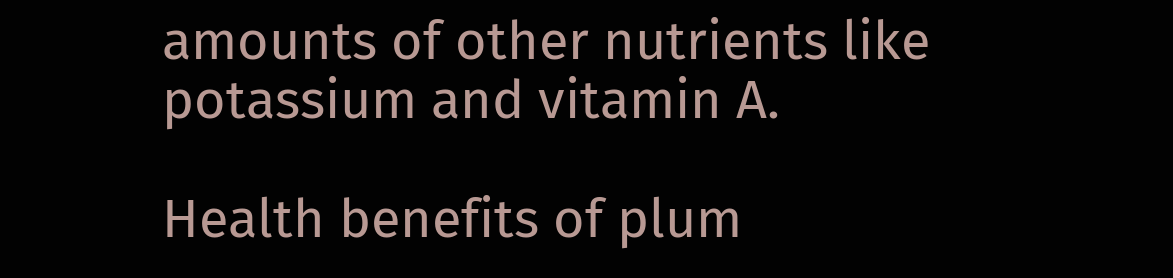amounts of other nutrients like potassium and vitamin A.

Health benefits of plum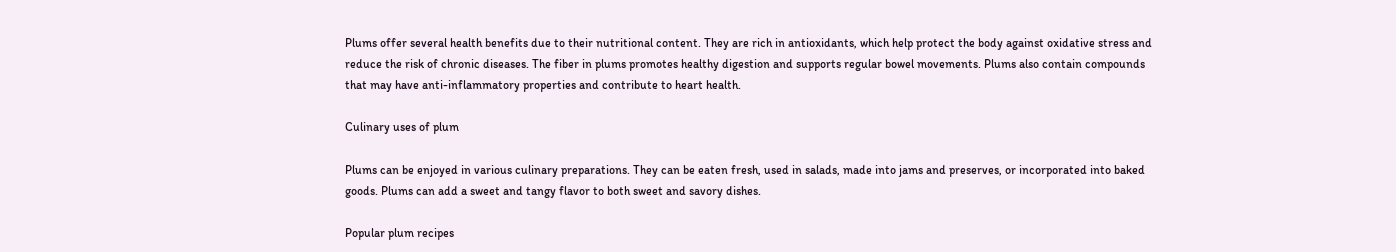Plums offer several health benefits due to their nutritional content. They are rich in antioxidants, which help protect the body against oxidative stress and reduce the risk of chronic diseases. The fiber in plums promotes healthy digestion and supports regular bowel movements. Plums also contain compounds that may have anti-inflammatory properties and contribute to heart health.

Culinary uses of plum

Plums can be enjoyed in various culinary preparations. They can be eaten fresh, used in salads, made into jams and preserves, or incorporated into baked goods. Plums can add a sweet and tangy flavor to both sweet and savory dishes.

Popular plum recipes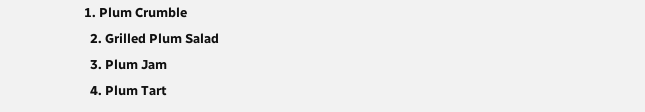1. Plum Crumble
  2. Grilled Plum Salad
  3. Plum Jam
  4. Plum Tart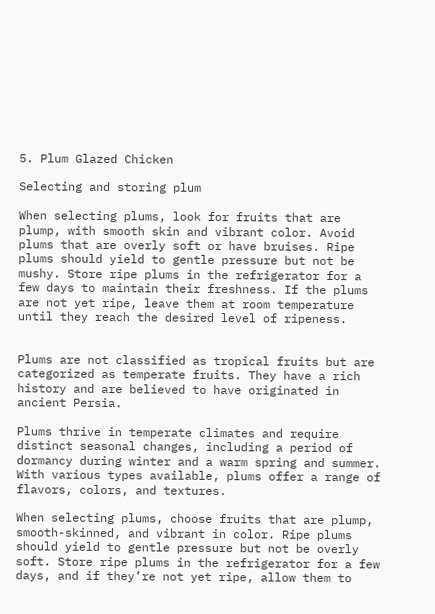5. Plum Glazed Chicken

Selecting and storing plum

When selecting plums, look for fruits that are plump, with smooth skin and vibrant color. Avoid plums that are overly soft or have bruises. Ripe plums should yield to gentle pressure but not be mushy. Store ripe plums in the refrigerator for a few days to maintain their freshness. If the plums are not yet ripe, leave them at room temperature until they reach the desired level of ripeness.


Plums are not classified as tropical fruits but are categorized as temperate fruits. They have a rich history and are believed to have originated in ancient Persia.

Plums thrive in temperate climates and require distinct seasonal changes, including a period of dormancy during winter and a warm spring and summer. With various types available, plums offer a range of flavors, colors, and textures.

When selecting plums, choose fruits that are plump, smooth-skinned, and vibrant in color. Ripe plums should yield to gentle pressure but not be overly soft. Store ripe plums in the refrigerator for a few days, and if they’re not yet ripe, allow them to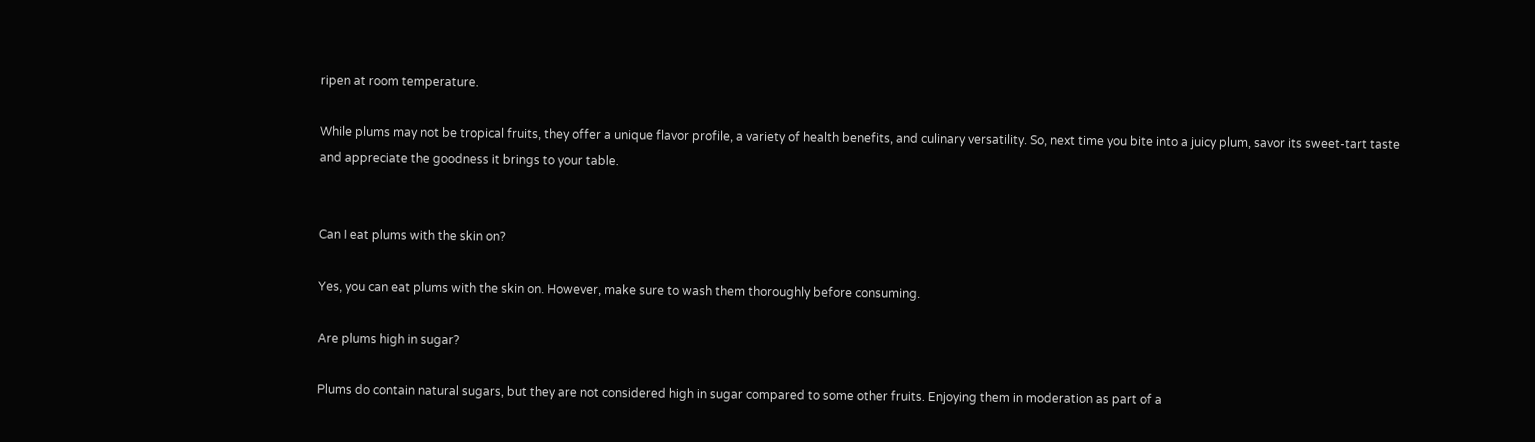ripen at room temperature.

While plums may not be tropical fruits, they offer a unique flavor profile, a variety of health benefits, and culinary versatility. So, next time you bite into a juicy plum, savor its sweet-tart taste and appreciate the goodness it brings to your table.


Can I eat plums with the skin on?

Yes, you can eat plums with the skin on. However, make sure to wash them thoroughly before consuming.

Are plums high in sugar?

Plums do contain natural sugars, but they are not considered high in sugar compared to some other fruits. Enjoying them in moderation as part of a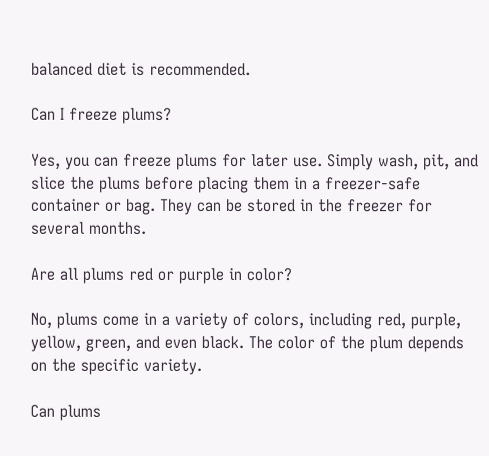balanced diet is recommended.

Can I freeze plums?

Yes, you can freeze plums for later use. Simply wash, pit, and slice the plums before placing them in a freezer-safe container or bag. They can be stored in the freezer for several months.

Are all plums red or purple in color?

No, plums come in a variety of colors, including red, purple, yellow, green, and even black. The color of the plum depends on the specific variety.

Can plums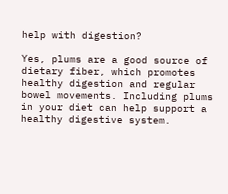help with digestion?

Yes, plums are a good source of dietary fiber, which promotes healthy digestion and regular bowel movements. Including plums in your diet can help support a healthy digestive system.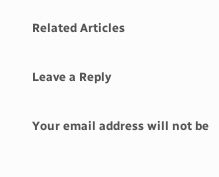Related Articles

Leave a Reply

Your email address will not be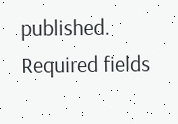published. Required fields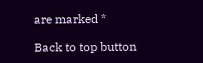are marked *

Back to top button